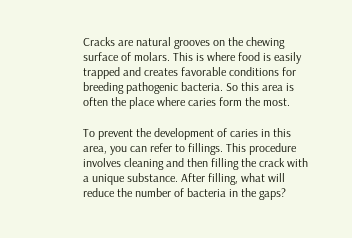Cracks are natural grooves on the chewing surface of molars. This is where food is easily trapped and creates favorable conditions for breeding pathogenic bacteria. So this area is often the place where caries form the most.

To prevent the development of caries in this area, you can refer to fillings. This procedure involves cleaning and then filling the crack with a unique substance. After filling, what will reduce the number of bacteria in the gaps?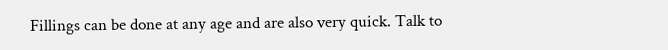Fillings can be done at any age and are also very quick. Talk to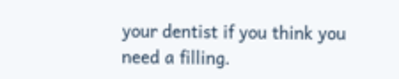your dentist if you think you need a filling.